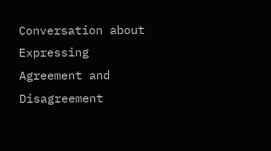Conversation about Expressing Agreement and Disagreement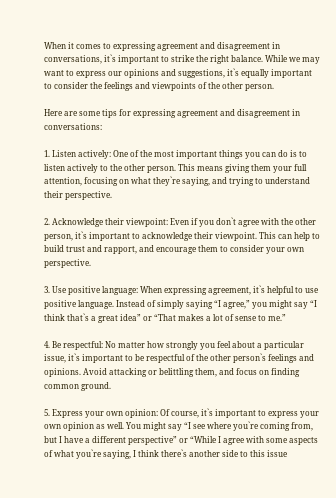When it comes to expressing agreement and disagreement in conversations, it`s important to strike the right balance. While we may want to express our opinions and suggestions, it`s equally important to consider the feelings and viewpoints of the other person.

Here are some tips for expressing agreement and disagreement in conversations:

1. Listen actively: One of the most important things you can do is to listen actively to the other person. This means giving them your full attention, focusing on what they`re saying, and trying to understand their perspective.

2. Acknowledge their viewpoint: Even if you don`t agree with the other person, it`s important to acknowledge their viewpoint. This can help to build trust and rapport, and encourage them to consider your own perspective.

3. Use positive language: When expressing agreement, it`s helpful to use positive language. Instead of simply saying “I agree,” you might say “I think that`s a great idea” or “That makes a lot of sense to me.”

4. Be respectful: No matter how strongly you feel about a particular issue, it`s important to be respectful of the other person`s feelings and opinions. Avoid attacking or belittling them, and focus on finding common ground.

5. Express your own opinion: Of course, it`s important to express your own opinion as well. You might say “I see where you`re coming from, but I have a different perspective” or “While I agree with some aspects of what you`re saying, I think there`s another side to this issue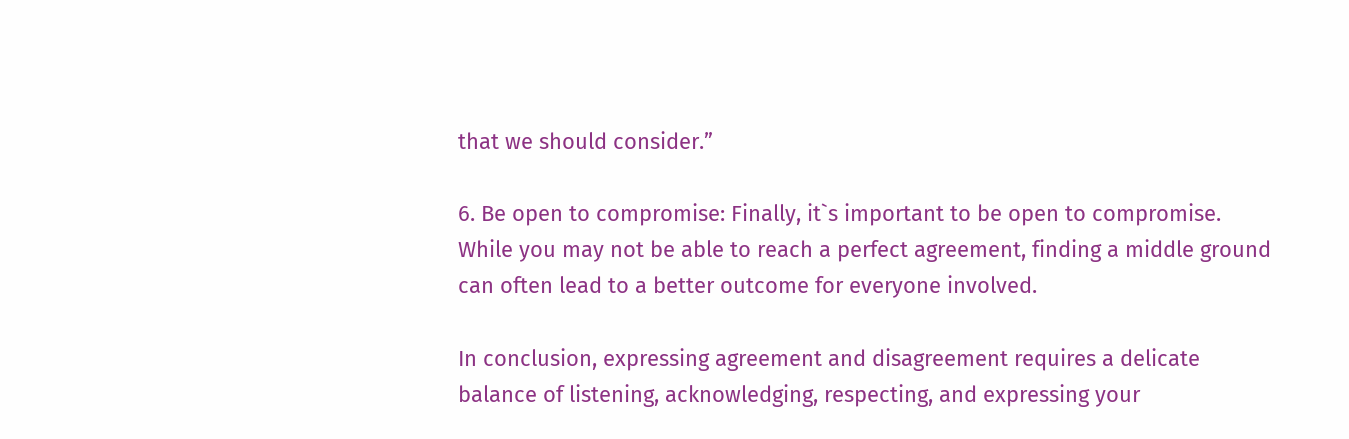that we should consider.”

6. Be open to compromise: Finally, it`s important to be open to compromise. While you may not be able to reach a perfect agreement, finding a middle ground can often lead to a better outcome for everyone involved.

In conclusion, expressing agreement and disagreement requires a delicate balance of listening, acknowledging, respecting, and expressing your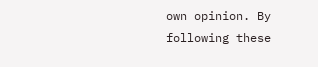own opinion. By following these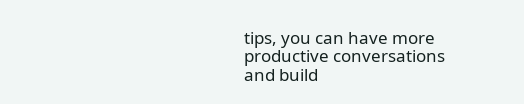tips, you can have more productive conversations and build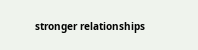stronger relationships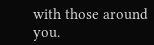with those around you.